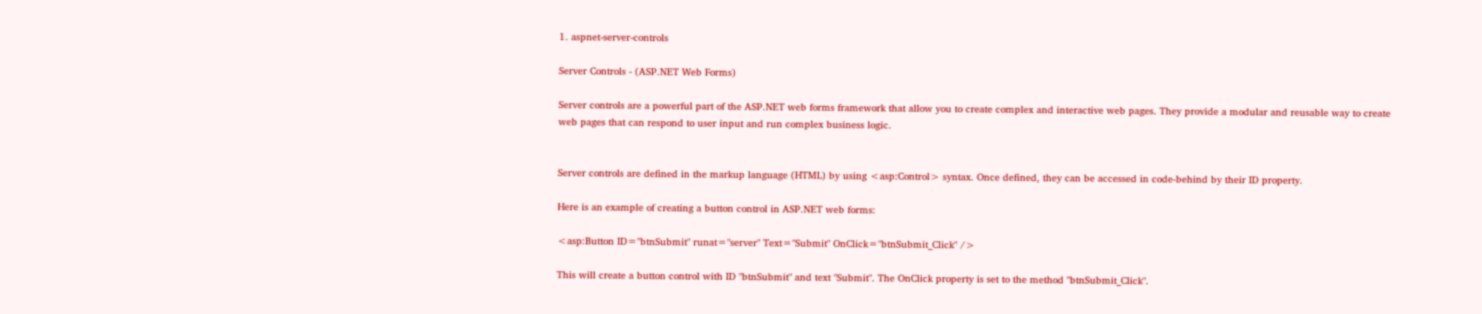1. aspnet-server-controls

Server Controls - (ASP.NET Web Forms)

Server controls are a powerful part of the ASP.NET web forms framework that allow you to create complex and interactive web pages. They provide a modular and reusable way to create web pages that can respond to user input and run complex business logic.


Server controls are defined in the markup language (HTML) by using <asp:Control> syntax. Once defined, they can be accessed in code-behind by their ID property.

Here is an example of creating a button control in ASP.NET web forms:

<asp:Button ID="btnSubmit" runat="server" Text="Submit" OnClick="btnSubmit_Click" />

This will create a button control with ID "btnSubmit" and text "Submit". The OnClick property is set to the method "btnSubmit_Click".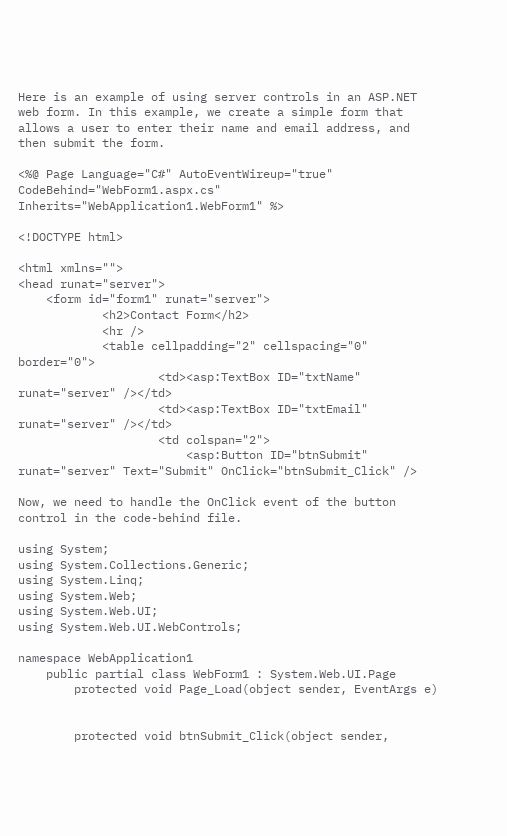Here is an example of using server controls in an ASP.NET web form. In this example, we create a simple form that allows a user to enter their name and email address, and then submit the form.

<%@ Page Language="C#" AutoEventWireup="true" CodeBehind="WebForm1.aspx.cs" Inherits="WebApplication1.WebForm1" %>

<!DOCTYPE html>

<html xmlns="">
<head runat="server">
    <form id="form1" runat="server">
            <h2>Contact Form</h2>
            <hr />
            <table cellpadding="2" cellspacing="0" border="0">
                    <td><asp:TextBox ID="txtName" runat="server" /></td>
                    <td><asp:TextBox ID="txtEmail" runat="server" /></td>
                    <td colspan="2">
                        <asp:Button ID="btnSubmit" runat="server" Text="Submit" OnClick="btnSubmit_Click" />

Now, we need to handle the OnClick event of the button control in the code-behind file.

using System;
using System.Collections.Generic;
using System.Linq;
using System.Web;
using System.Web.UI;
using System.Web.UI.WebControls;

namespace WebApplication1
    public partial class WebForm1 : System.Web.UI.Page
        protected void Page_Load(object sender, EventArgs e)


        protected void btnSubmit_Click(object sender,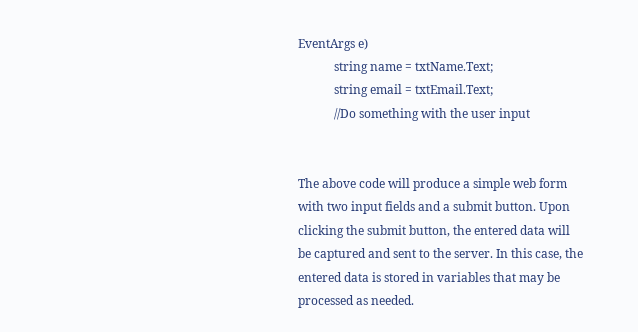EventArgs e)
            string name = txtName.Text;
            string email = txtEmail.Text;
            //Do something with the user input


The above code will produce a simple web form with two input fields and a submit button. Upon clicking the submit button, the entered data will be captured and sent to the server. In this case, the entered data is stored in variables that may be processed as needed.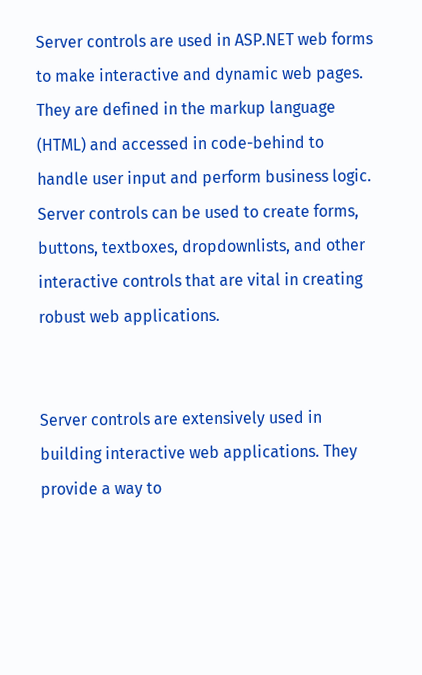Server controls are used in ASP.NET web forms to make interactive and dynamic web pages. They are defined in the markup language (HTML) and accessed in code-behind to handle user input and perform business logic. Server controls can be used to create forms, buttons, textboxes, dropdownlists, and other interactive controls that are vital in creating robust web applications.


Server controls are extensively used in building interactive web applications. They provide a way to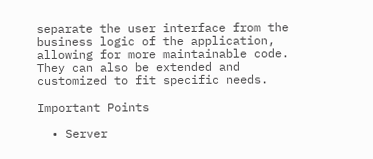separate the user interface from the business logic of the application, allowing for more maintainable code. They can also be extended and customized to fit specific needs.

Important Points

  • Server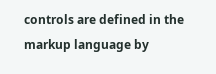controls are defined in the markup language by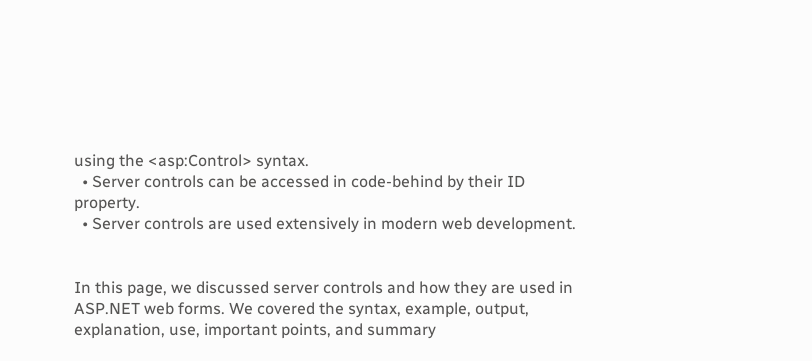using the <asp:Control> syntax.
  • Server controls can be accessed in code-behind by their ID property.
  • Server controls are used extensively in modern web development.


In this page, we discussed server controls and how they are used in ASP.NET web forms. We covered the syntax, example, output, explanation, use, important points, and summary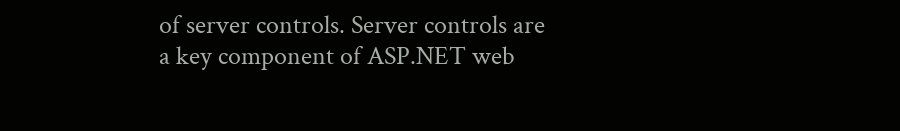of server controls. Server controls are a key component of ASP.NET web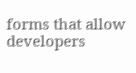forms that allow developers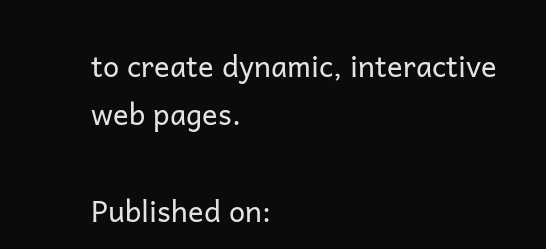to create dynamic, interactive web pages.

Published on: